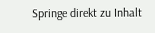Springe direkt zu Inhalt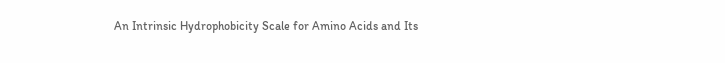An Intrinsic Hydrophobicity Scale for Amino Acids and Its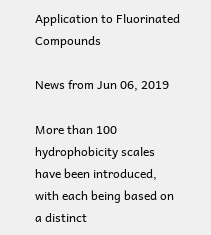Application to Fluorinated Compounds

News from Jun 06, 2019

More than 100 hydrophobicity scales have been introduced, with each being based on a distinct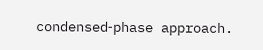condensed‐phase approach.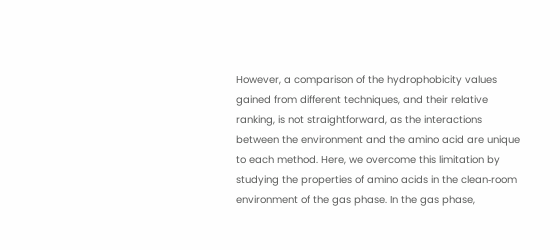However, a comparison of the hydrophobicity values gained from different techniques, and their relative ranking, is not straightforward, as the interactions between the environment and the amino acid are unique to each method. Here, we overcome this limitation by studying the properties of amino acids in the clean‐room environment of the gas phase. In the gas phase,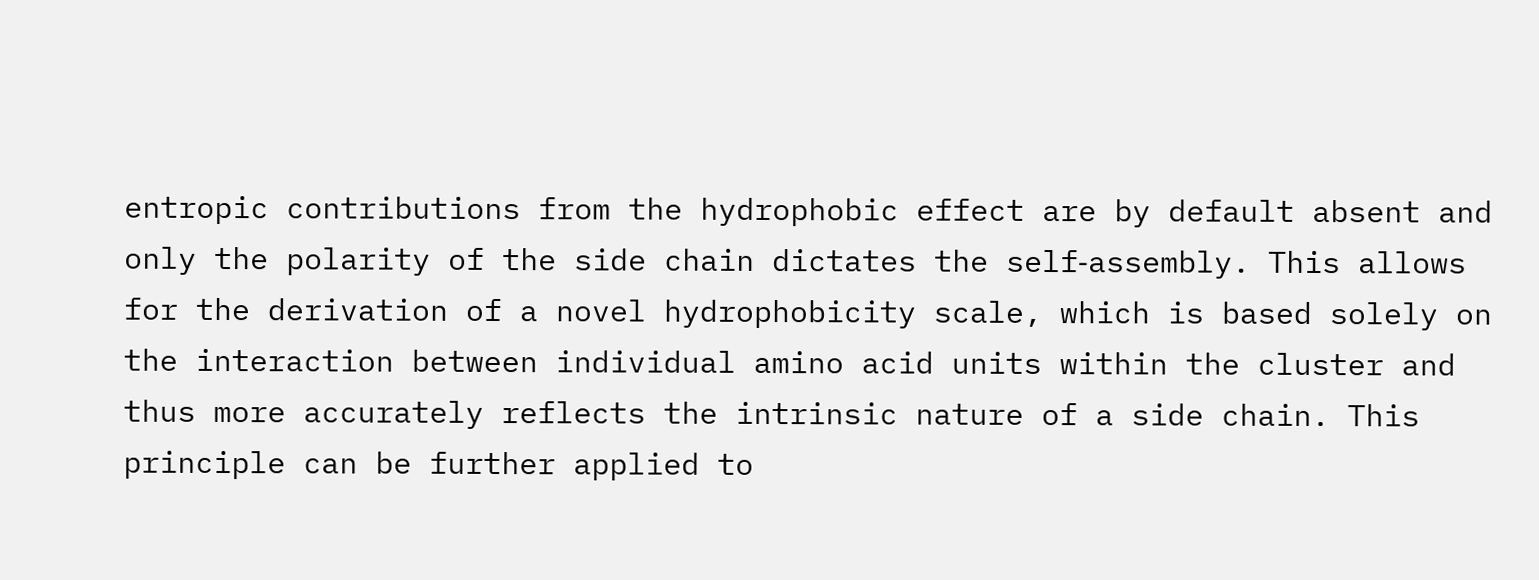entropic contributions from the hydrophobic effect are by default absent and only the polarity of the side chain dictates the self‐assembly. This allows for the derivation of a novel hydrophobicity scale, which is based solely on the interaction between individual amino acid units within the cluster and thus more accurately reflects the intrinsic nature of a side chain. This principle can be further applied to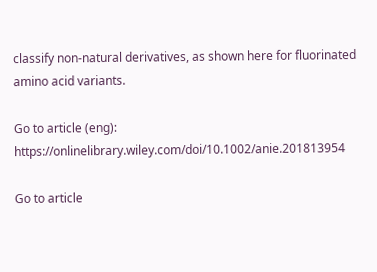classify non‐natural derivatives, as shown here for fluorinated amino acid variants.

Go to article (eng): https://onlinelibrary.wiley.com/doi/10.1002/anie.201813954

Go to article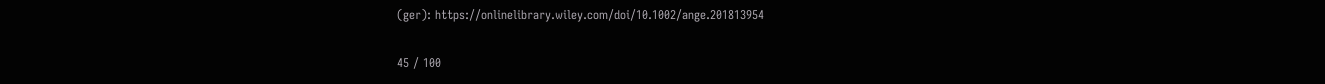(ger): https://onlinelibrary.wiley.com/doi/10.1002/ange.201813954

45 / 100